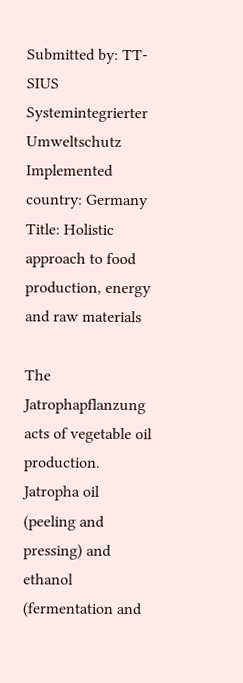Submitted by: TT-SIUS Systemintegrierter Umweltschutz
Implemented country: Germany
Title: Holistic approach to food production, energy and raw materials

The Jatrophapflanzung acts of vegetable oil production. Jatropha oil (peeling and pressing) and ethanol (fermentation and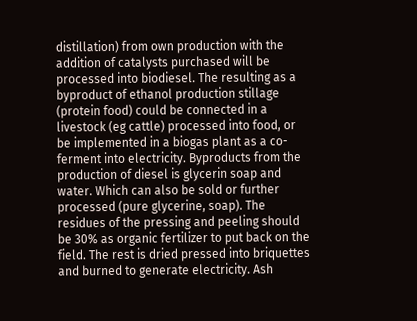distillation) from own production with the addition of catalysts purchased will be processed into biodiesel. The resulting as a byproduct of ethanol production stillage (protein food) could be connected in a livestock (eg cattle) processed into food, or be implemented in a biogas plant as a co-ferment into electricity. Byproducts from the production of diesel is glycerin soap and water. Which can also be sold or further processed (pure glycerine, soap). The residues of the pressing and peeling should be 30% as organic fertilizer to put back on the field. The rest is dried pressed into briquettes and burned to generate electricity. Ash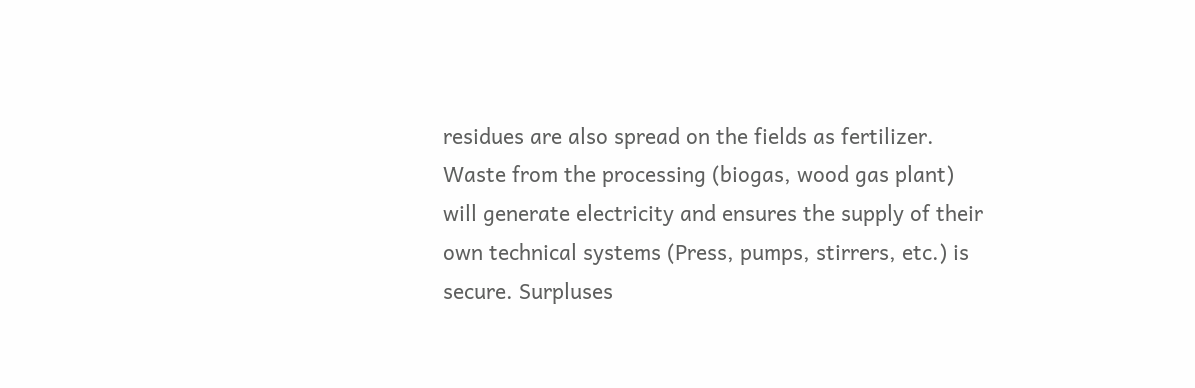residues are also spread on the fields as fertilizer. Waste from the processing (biogas, wood gas plant) will generate electricity and ensures the supply of their own technical systems (Press, pumps, stirrers, etc.) is secure. Surpluses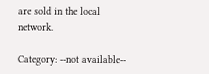are sold in the local network.

Category: --not available--